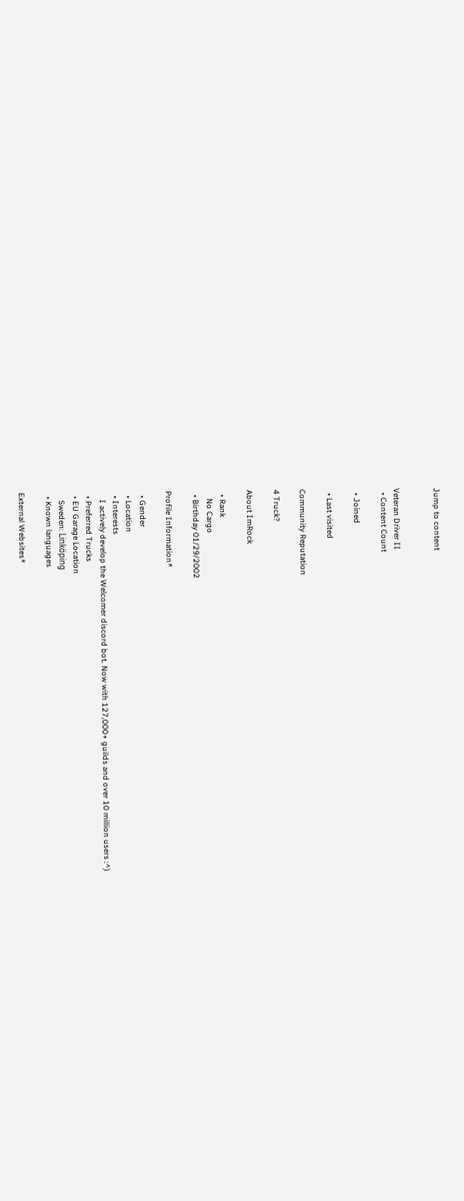Jump to content


Veteran Driver II
  • Content Count

  • Joined

  • Last visited

Community Reputation

4 Truck?

About ImRock

  • Rank
    No Cargo
  • Birthday 01/29/2002

Profile Information*

  • Gender
  • Location
  • Interests
    I actively develop the Welcomer discord bot. Now with 127,000+ guilds and over 10 million users :^)
  • Preferred Trucks
  • EU Garage Location
    Sweden: Linköping
  • Known languages

External Websites*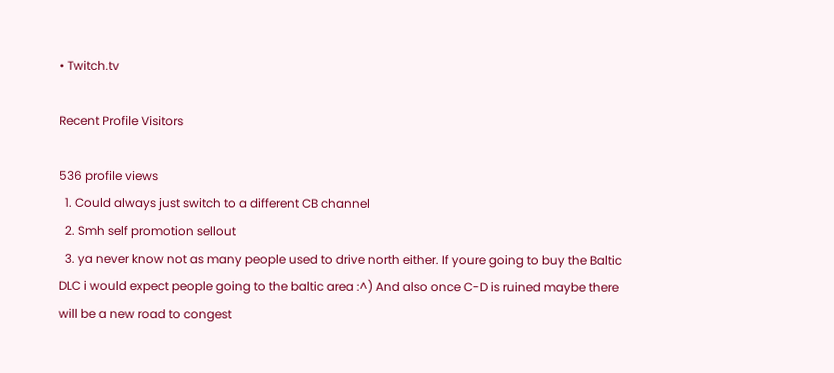• Twitch.tv

Recent Profile Visitors

536 profile views
  1. Could always just switch to a different CB channel
  2. Smh self promotion sellout
  3. ya never know not as many people used to drive north either. If youre going to buy the Baltic DLC i would expect people going to the baltic area :^) And also once C-D is ruined maybe there will be a new road to congest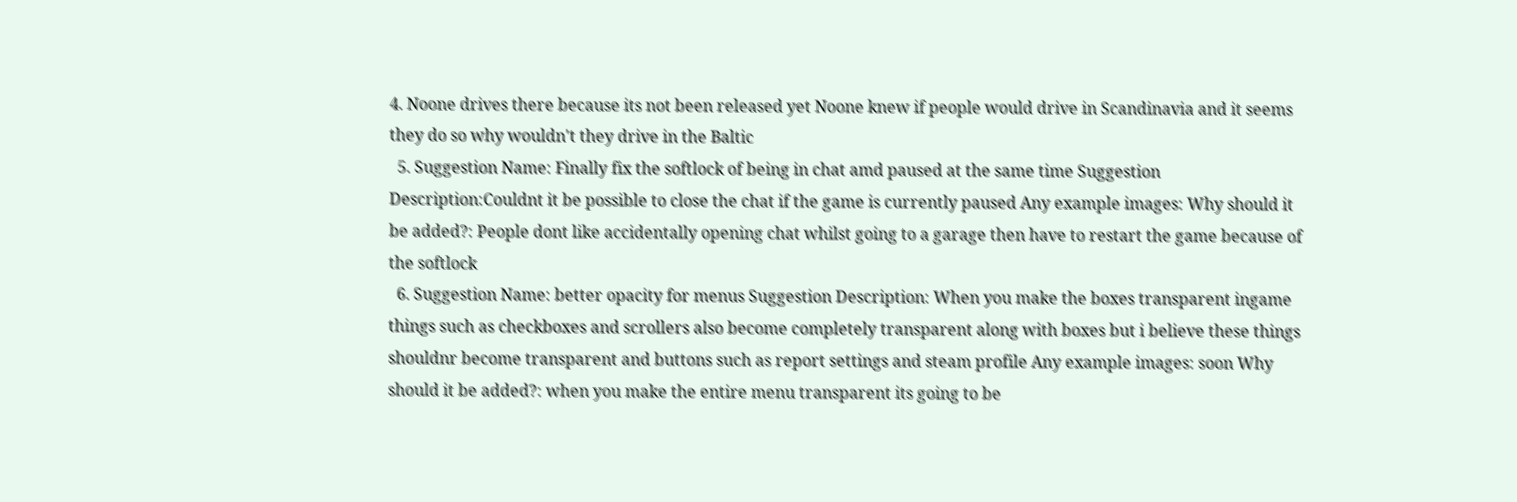4. Noone drives there because its not been released yet Noone knew if people would drive in Scandinavia and it seems they do so why wouldn't they drive in the Baltic
  5. Suggestion Name: Finally fix the softlock of being in chat amd paused at the same time Suggestion Description:Couldnt it be possible to close the chat if the game is currently paused Any example images: Why should it be added?: People dont like accidentally opening chat whilst going to a garage then have to restart the game because of the softlock
  6. Suggestion Name: better opacity for menus Suggestion Description: When you make the boxes transparent ingame things such as checkboxes and scrollers also become completely transparent along with boxes but i believe these things shouldnr become transparent and buttons such as report settings and steam profile Any example images: soon Why should it be added?: when you make the entire menu transparent its going to be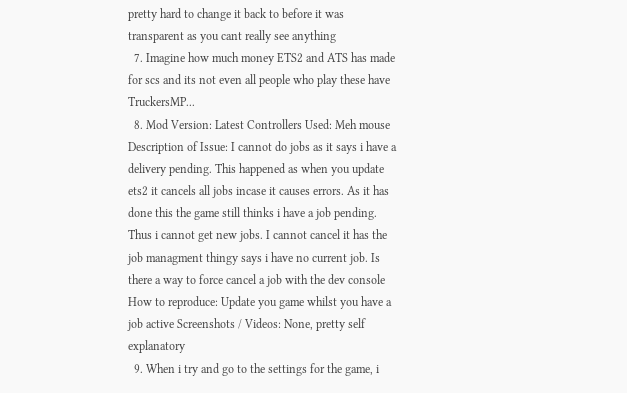pretty hard to change it back to before it was transparent as you cant really see anything
  7. Imagine how much money ETS2 and ATS has made for scs and its not even all people who play these have TruckersMP...
  8. Mod Version: Latest Controllers Used: Meh mouse Description of Issue: I cannot do jobs as it says i have a delivery pending. This happened as when you update ets2 it cancels all jobs incase it causes errors. As it has done this the game still thinks i have a job pending. Thus i cannot get new jobs. I cannot cancel it has the job managment thingy says i have no current job. Is there a way to force cancel a job with the dev console How to reproduce: Update you game whilst you have a job active Screenshots / Videos: None, pretty self explanatory
  9. When i try and go to the settings for the game, i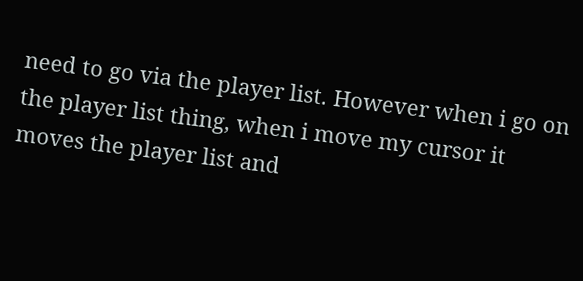need to go via the player list. However when i go on the player list thing, when i move my cursor it moves the player list and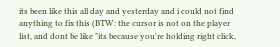its been like this all day and yesterday and i could not find anything to fix this (BTW: the cursor is not on the player list, and dont be like "its because you're holding right click,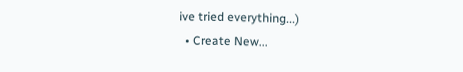ive tried everything...)
  • Create New...